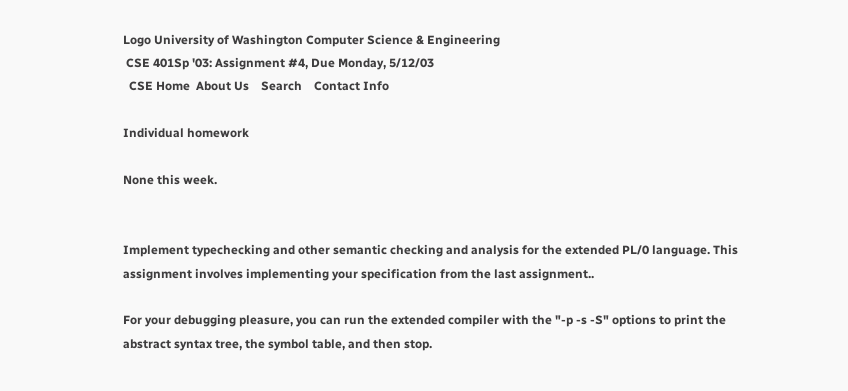Logo University of Washington Computer Science & Engineering
 CSE 401Sp '03: Assignment #4, Due Monday, 5/12/03
  CSE Home  About Us    Search    Contact Info

Individual homework

None this week.


Implement typechecking and other semantic checking and analysis for the extended PL/0 language. This assignment involves implementing your specification from the last assignment..

For your debugging pleasure, you can run the extended compiler with the "-p -s -S" options to print the abstract syntax tree, the symbol table, and then stop.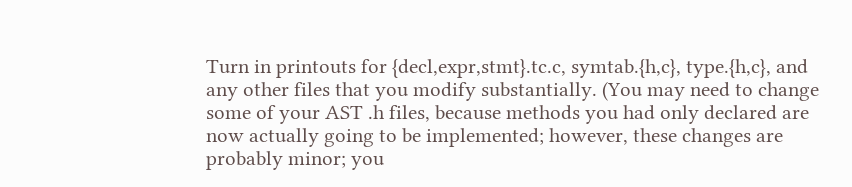Turn in printouts for {decl,expr,stmt}.tc.c, symtab.{h,c}, type.{h,c}, and any other files that you modify substantially. (You may need to change some of your AST .h files, because methods you had only declared are now actually going to be implemented; however, these changes are probably minor; you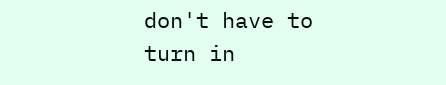don't have to turn in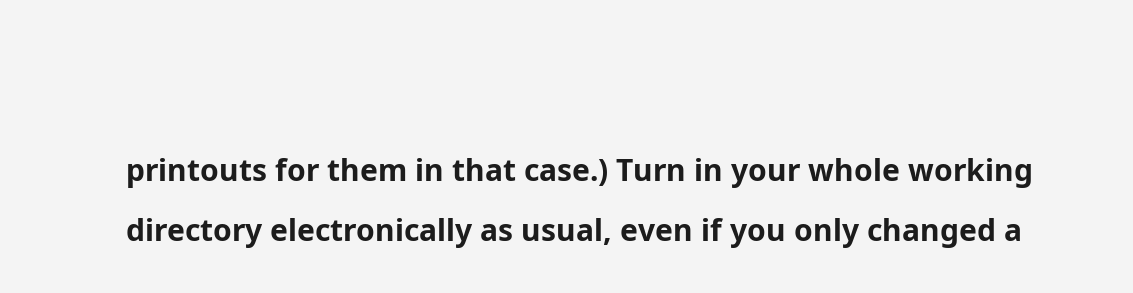printouts for them in that case.) Turn in your whole working directory electronically as usual, even if you only changed a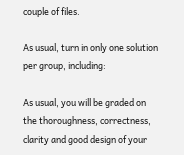couple of files.

As usual, turn in only one solution per group, including:

As usual, you will be graded on the thoroughness, correctness, clarity and good design of your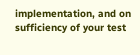implementation, and on sufficiency of your test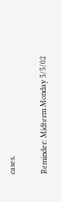cases.

Reminder: Midterm Monday 5/5/02